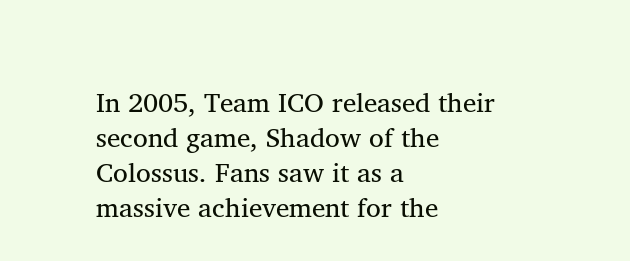In 2005, Team ICO released their second game, Shadow of the Colossus. Fans saw it as a massive achievement for the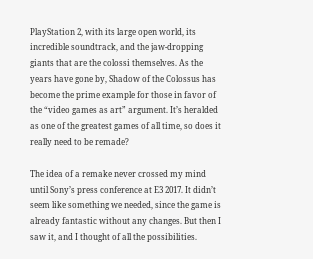PlayStation 2, with its large open world, its incredible soundtrack, and the jaw-dropping giants that are the colossi themselves. As the years have gone by, Shadow of the Colossus has become the prime example for those in favor of the “video games as art” argument. It’s heralded as one of the greatest games of all time, so does it really need to be remade?

The idea of a remake never crossed my mind until Sony’s press conference at E3 2017. It didn’t seem like something we needed, since the game is already fantastic without any changes. But then I saw it, and I thought of all the possibilities.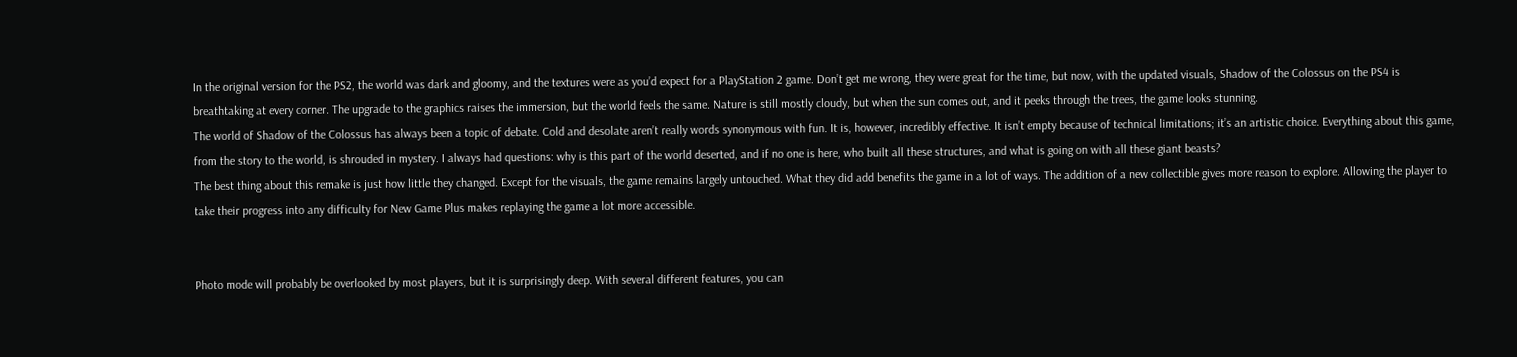In the original version for the PS2, the world was dark and gloomy, and the textures were as you’d expect for a PlayStation 2 game. Don’t get me wrong, they were great for the time, but now, with the updated visuals, Shadow of the Colossus on the PS4 is breathtaking at every corner. The upgrade to the graphics raises the immersion, but the world feels the same. Nature is still mostly cloudy, but when the sun comes out, and it peeks through the trees, the game looks stunning.
The world of Shadow of the Colossus has always been a topic of debate. Cold and desolate aren’t really words synonymous with fun. It is, however, incredibly effective. It isn’t empty because of technical limitations; it’s an artistic choice. Everything about this game, from the story to the world, is shrouded in mystery. I always had questions: why is this part of the world deserted, and if no one is here, who built all these structures, and what is going on with all these giant beasts?
The best thing about this remake is just how little they changed. Except for the visuals, the game remains largely untouched. What they did add benefits the game in a lot of ways. The addition of a new collectible gives more reason to explore. Allowing the player to take their progress into any difficulty for New Game Plus makes replaying the game a lot more accessible.


Photo mode will probably be overlooked by most players, but it is surprisingly deep. With several different features, you can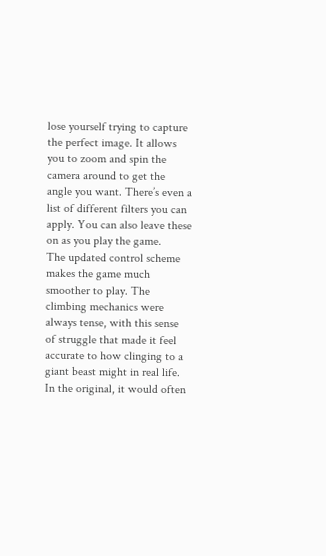lose yourself trying to capture the perfect image. It allows you to zoom and spin the camera around to get the angle you want. There’s even a list of different filters you can apply. You can also leave these on as you play the game.
The updated control scheme makes the game much smoother to play. The climbing mechanics were always tense, with this sense of struggle that made it feel accurate to how clinging to a giant beast might in real life. In the original, it would often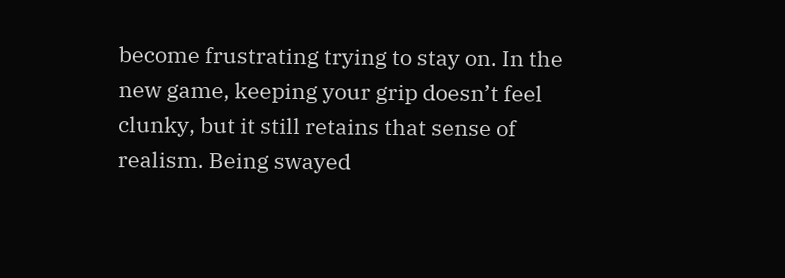become frustrating trying to stay on. In the new game, keeping your grip doesn’t feel clunky, but it still retains that sense of realism. Being swayed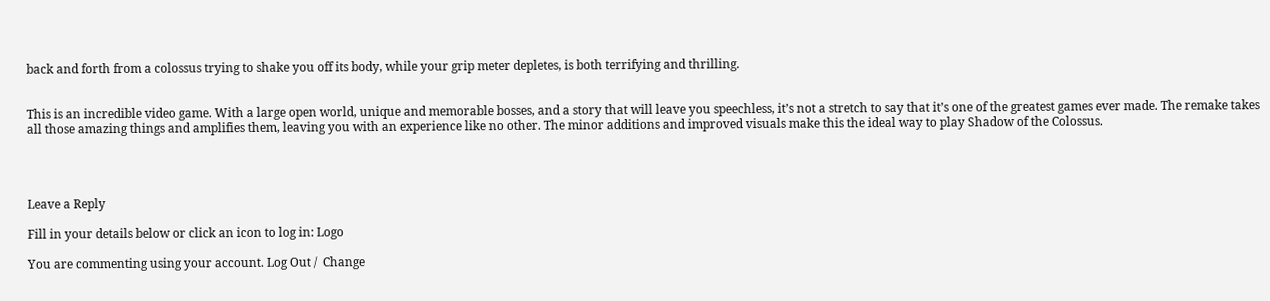back and forth from a colossus trying to shake you off its body, while your grip meter depletes, is both terrifying and thrilling.


This is an incredible video game. With a large open world, unique and memorable bosses, and a story that will leave you speechless, it’s not a stretch to say that it’s one of the greatest games ever made. The remake takes all those amazing things and amplifies them, leaving you with an experience like no other. The minor additions and improved visuals make this the ideal way to play Shadow of the Colossus.




Leave a Reply

Fill in your details below or click an icon to log in: Logo

You are commenting using your account. Log Out /  Change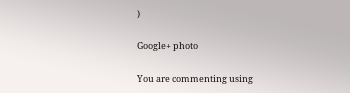)

Google+ photo

You are commenting using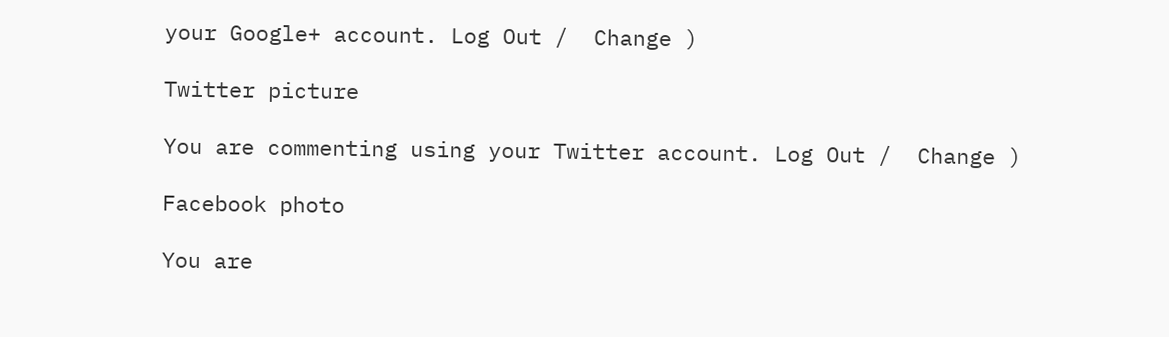your Google+ account. Log Out /  Change )

Twitter picture

You are commenting using your Twitter account. Log Out /  Change )

Facebook photo

You are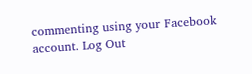commenting using your Facebook account. Log Out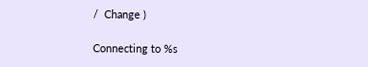/  Change )

Connecting to %s